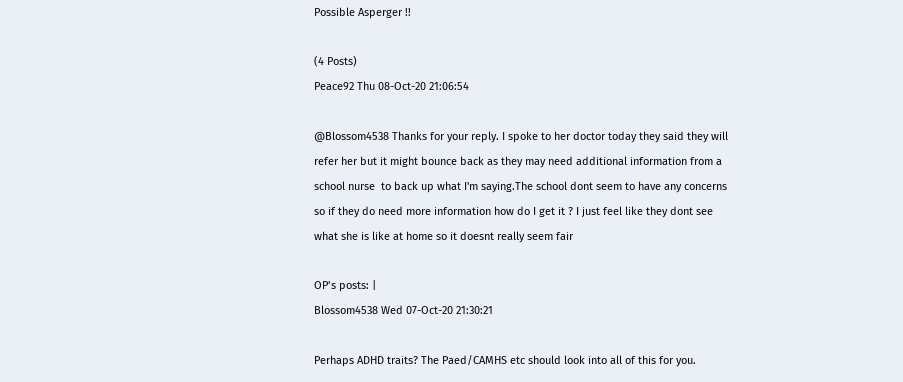Possible Asperger !!

(4 Posts)
Peace92 Thu 08-Oct-20 21:06:54

@Blossom4538 Thanks for your reply. I spoke to her doctor today they said they will refer her but it might bounce back as they may need additional information from a school nurse  to back up what I'm saying.The school dont seem to have any concerns so if they do need more information how do I get it ? I just feel like they dont see what she is like at home so it doesnt really seem fair

OP’s posts: |
Blossom4538 Wed 07-Oct-20 21:30:21

Perhaps ADHD traits? The Paed/CAMHS etc should look into all of this for you.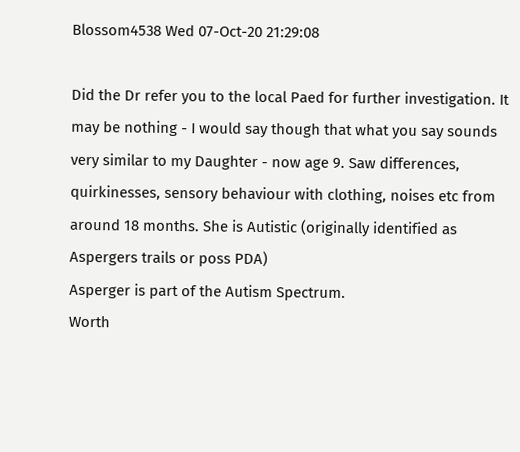Blossom4538 Wed 07-Oct-20 21:29:08

Did the Dr refer you to the local Paed for further investigation. It may be nothing - I would say though that what you say sounds very similar to my Daughter - now age 9. Saw differences, quirkinesses, sensory behaviour with clothing, noises etc from around 18 months. She is Autistic (originally identified as Aspergers trails or poss PDA)
Asperger is part of the Autism Spectrum.
Worth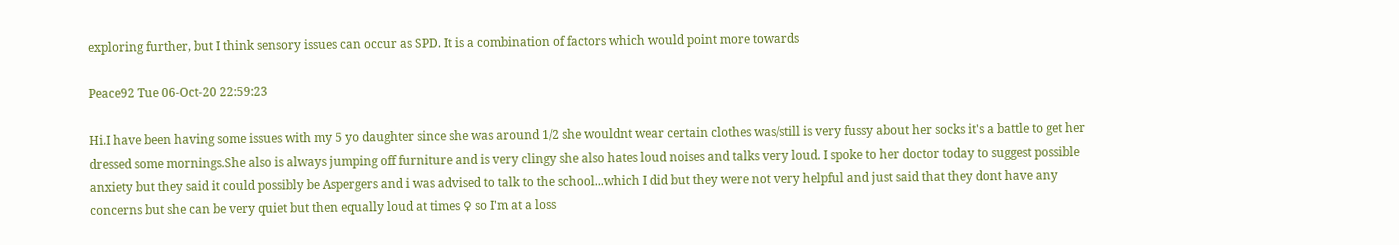exploring further, but I think sensory issues can occur as SPD. It is a combination of factors which would point more towards

Peace92 Tue 06-Oct-20 22:59:23

Hi.I have been having some issues with my 5 yo daughter since she was around 1/2 she wouldnt wear certain clothes was/still is very fussy about her socks it's a battle to get her dressed some mornings.She also is always jumping off furniture and is very clingy she also hates loud noises and talks very loud. I spoke to her doctor today to suggest possible anxiety but they said it could possibly be Aspergers and i was advised to talk to the school...which I did but they were not very helpful and just said that they dont have any concerns but she can be very quiet but then equally loud at times ♀ so I'm at a loss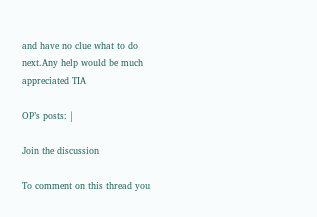and have no clue what to do next.Any help would be much appreciated TIA

OP’s posts: |

Join the discussion

To comment on this thread you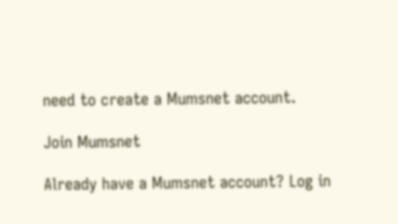need to create a Mumsnet account.

Join Mumsnet

Already have a Mumsnet account? Log in